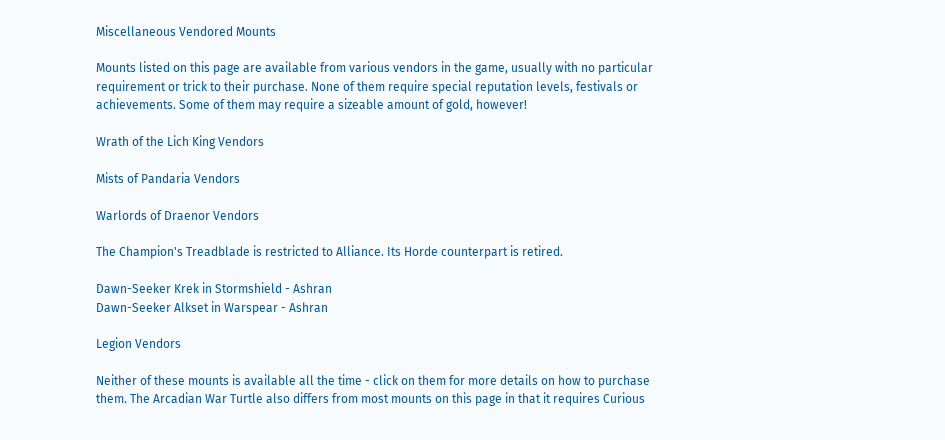Miscellaneous Vendored Mounts

Mounts listed on this page are available from various vendors in the game, usually with no particular requirement or trick to their purchase. None of them require special reputation levels, festivals or achievements. Some of them may require a sizeable amount of gold, however!

Wrath of the Lich King Vendors

Mists of Pandaria Vendors

Warlords of Draenor Vendors

The Champion's Treadblade is restricted to Alliance. Its Horde counterpart is retired.

Dawn-Seeker Krek in Stormshield - Ashran
Dawn-Seeker Alkset in Warspear - Ashran

Legion Vendors

Neither of these mounts is available all the time - click on them for more details on how to purchase them. The Arcadian War Turtle also differs from most mounts on this page in that it requires Curious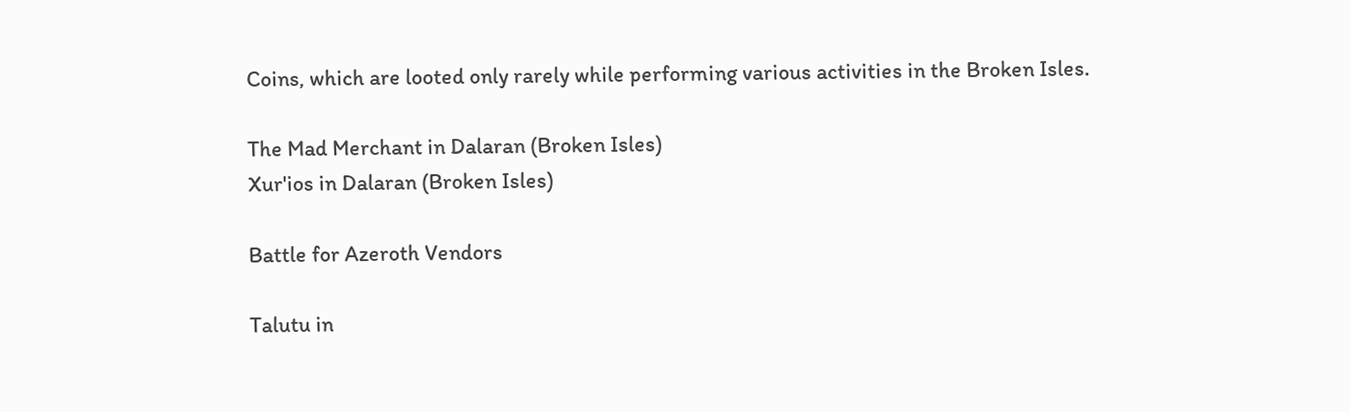Coins, which are looted only rarely while performing various activities in the Broken Isles.

The Mad Merchant in Dalaran (Broken Isles)
Xur'ios in Dalaran (Broken Isles)

Battle for Azeroth Vendors

Talutu in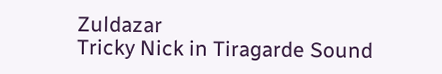Zuldazar
Tricky Nick in Tiragarde Sound